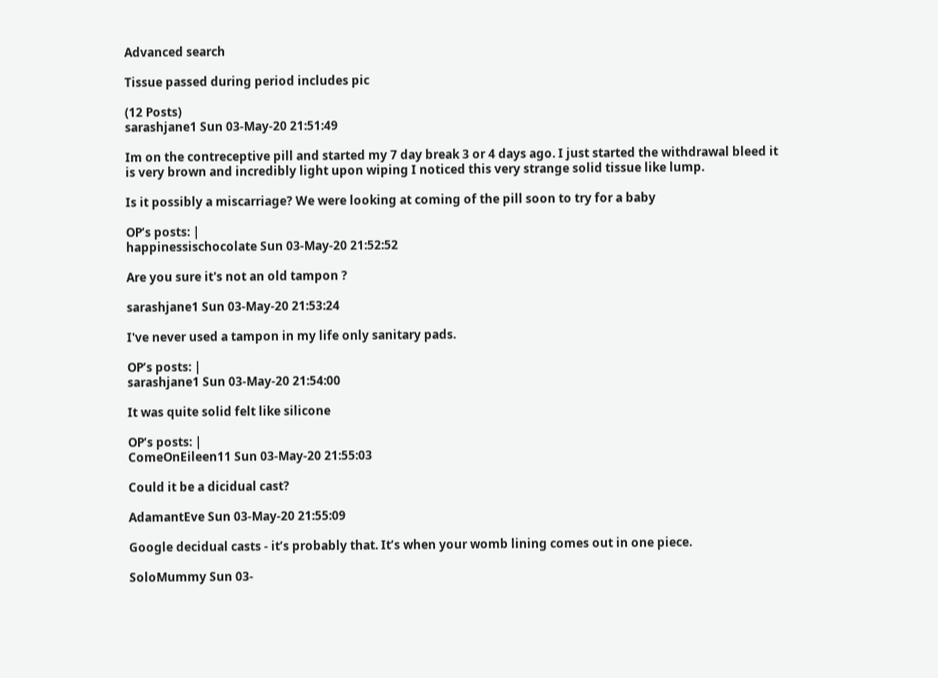Advanced search

Tissue passed during period includes pic

(12 Posts)
sarashjane1 Sun 03-May-20 21:51:49

Im on the contreceptive pill and started my 7 day break 3 or 4 days ago. I just started the withdrawal bleed it is very brown and incredibly light upon wiping I noticed this very strange solid tissue like lump.

Is it possibly a miscarriage? We were looking at coming of the pill soon to try for a baby

OP’s posts: |
happinessischocolate Sun 03-May-20 21:52:52

Are you sure it's not an old tampon ?

sarashjane1 Sun 03-May-20 21:53:24

I've never used a tampon in my life only sanitary pads.

OP’s posts: |
sarashjane1 Sun 03-May-20 21:54:00

It was quite solid felt like silicone

OP’s posts: |
ComeOnEileen11 Sun 03-May-20 21:55:03

Could it be a dicidual cast?

AdamantEve Sun 03-May-20 21:55:09

Google decidual casts - it’s probably that. It’s when your womb lining comes out in one piece.

SoloMummy Sun 03-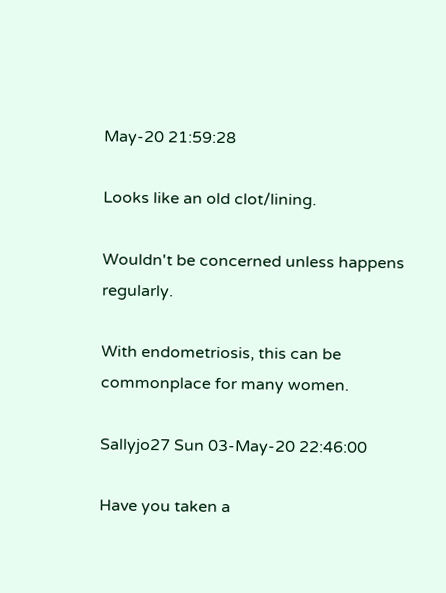May-20 21:59:28

Looks like an old clot/lining.

Wouldn't be concerned unless happens regularly.

With endometriosis, this can be commonplace for many women.

Sallyjo27 Sun 03-May-20 22:46:00

Have you taken a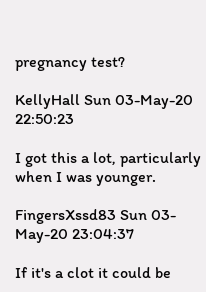pregnancy test?

KellyHall Sun 03-May-20 22:50:23

I got this a lot, particularly when I was younger.

FingersXssd83 Sun 03-May-20 23:04:37

If it's a clot it could be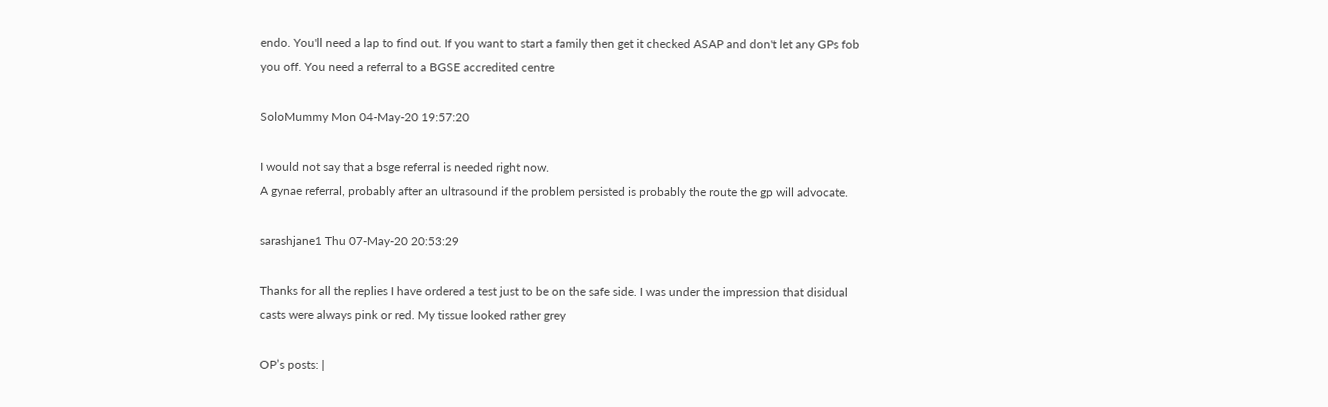endo. You'll need a lap to find out. If you want to start a family then get it checked ASAP and don't let any GPs fob you off. You need a referral to a BGSE accredited centre

SoloMummy Mon 04-May-20 19:57:20

I would not say that a bsge referral is needed right now.
A gynae referral, probably after an ultrasound if the problem persisted is probably the route the gp will advocate.

sarashjane1 Thu 07-May-20 20:53:29

Thanks for all the replies I have ordered a test just to be on the safe side. I was under the impression that disidual casts were always pink or red. My tissue looked rather grey

OP’s posts: |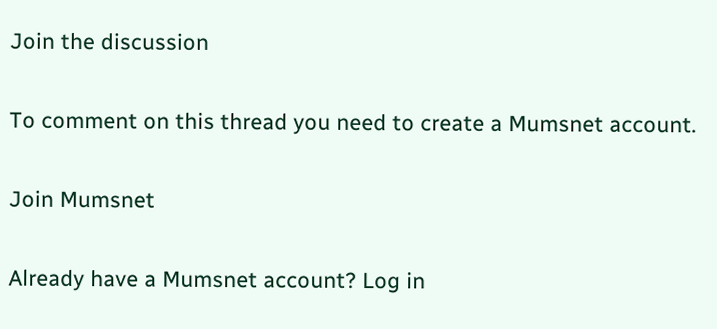Join the discussion

To comment on this thread you need to create a Mumsnet account.

Join Mumsnet

Already have a Mumsnet account? Log in